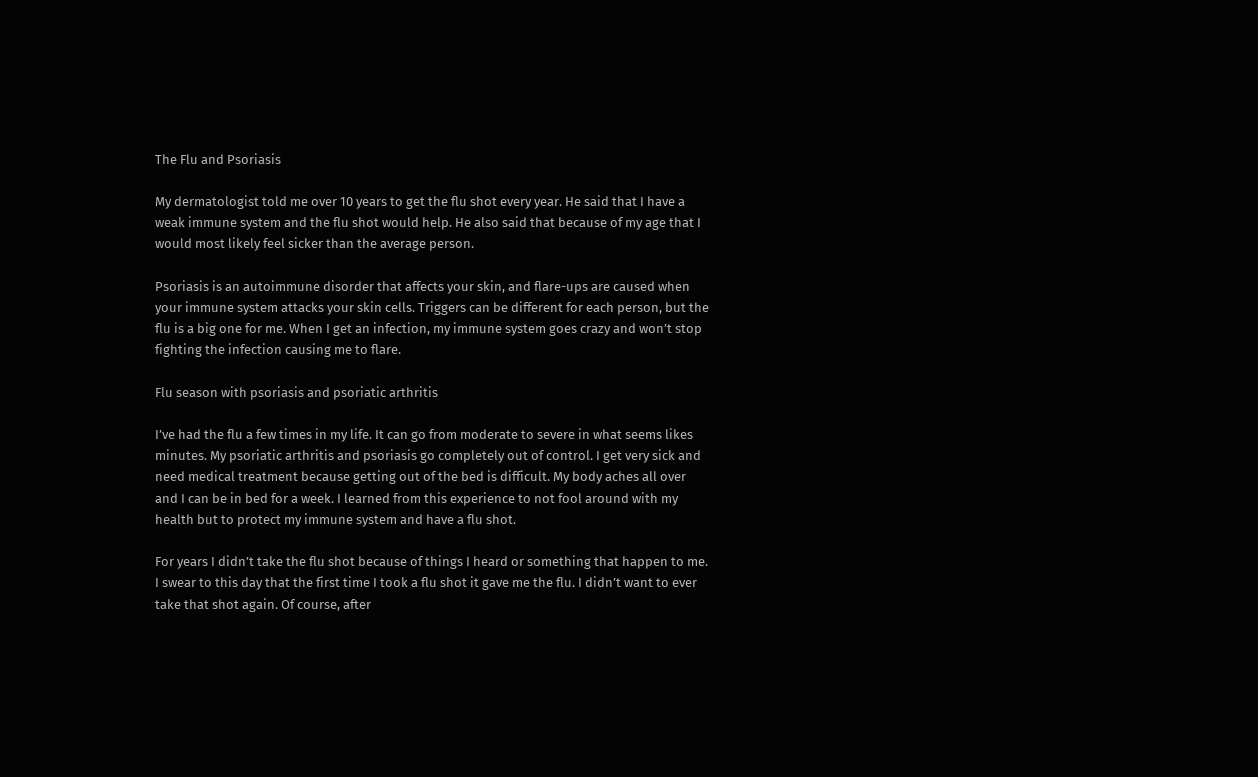The Flu and Psoriasis

My dermatologist told me over 10 years to get the flu shot every year. He said that I have a weak immune system and the flu shot would help. He also said that because of my age that I would most likely feel sicker than the average person.

Psoriasis is an autoimmune disorder that affects your skin, and flare-ups are caused when your immune system attacks your skin cells. Triggers can be different for each person, but the flu is a big one for me. When I get an infection, my immune system goes crazy and won’t stop fighting the infection causing me to flare.

Flu season with psoriasis and psoriatic arthritis

I’ve had the flu a few times in my life. It can go from moderate to severe in what seems likes minutes. My psoriatic arthritis and psoriasis go completely out of control. I get very sick and need medical treatment because getting out of the bed is difficult. My body aches all over and I can be in bed for a week. I learned from this experience to not fool around with my health but to protect my immune system and have a flu shot.

For years I didn’t take the flu shot because of things I heard or something that happen to me. I swear to this day that the first time I took a flu shot it gave me the flu. I didn’t want to ever take that shot again. Of course, after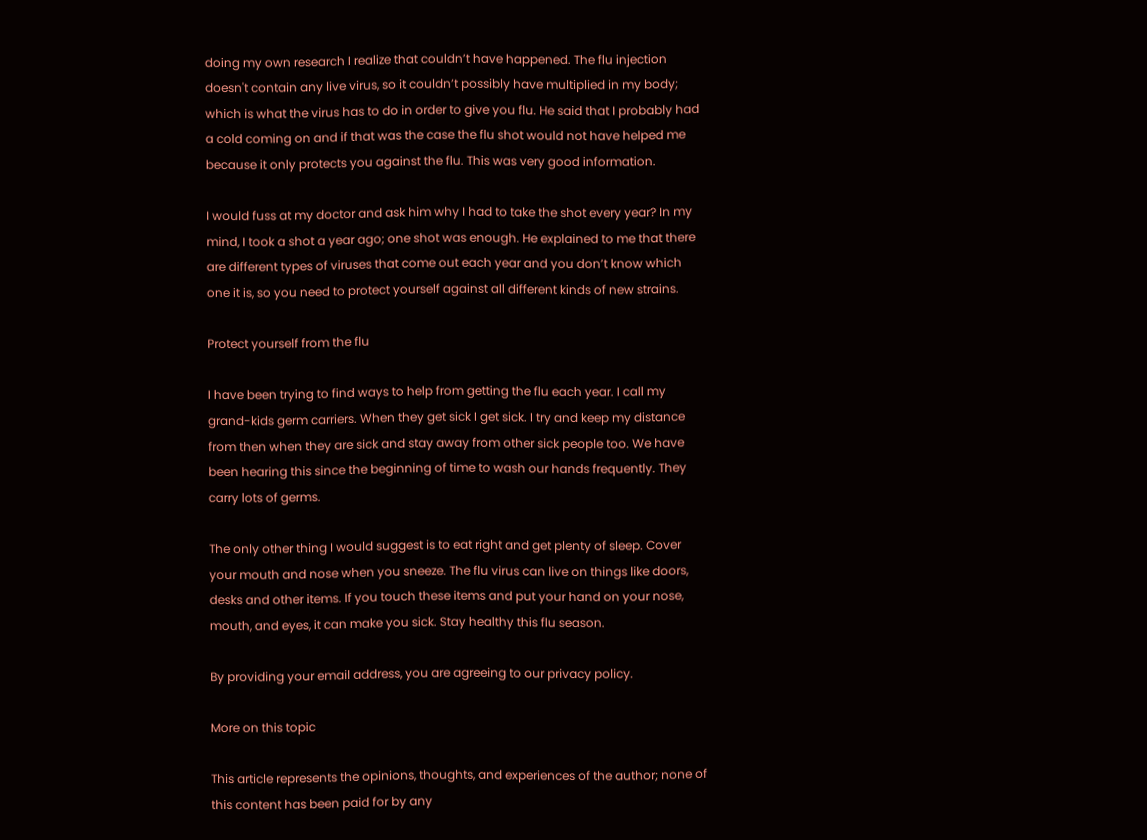doing my own research I realize that couldn’t have happened. The flu injection doesn't contain any live virus, so it couldn’t possibly have multiplied in my body; which is what the virus has to do in order to give you flu. He said that I probably had a cold coming on and if that was the case the flu shot would not have helped me because it only protects you against the flu. This was very good information.

I would fuss at my doctor and ask him why I had to take the shot every year? In my mind, I took a shot a year ago; one shot was enough. He explained to me that there are different types of viruses that come out each year and you don’t know which one it is, so you need to protect yourself against all different kinds of new strains.

Protect yourself from the flu

I have been trying to find ways to help from getting the flu each year. I call my grand-kids germ carriers. When they get sick I get sick. I try and keep my distance from then when they are sick and stay away from other sick people too. We have been hearing this since the beginning of time to wash our hands frequently. They carry lots of germs.

The only other thing I would suggest is to eat right and get plenty of sleep. Cover your mouth and nose when you sneeze. The flu virus can live on things like doors, desks and other items. If you touch these items and put your hand on your nose, mouth, and eyes, it can make you sick. Stay healthy this flu season.

By providing your email address, you are agreeing to our privacy policy.

More on this topic

This article represents the opinions, thoughts, and experiences of the author; none of this content has been paid for by any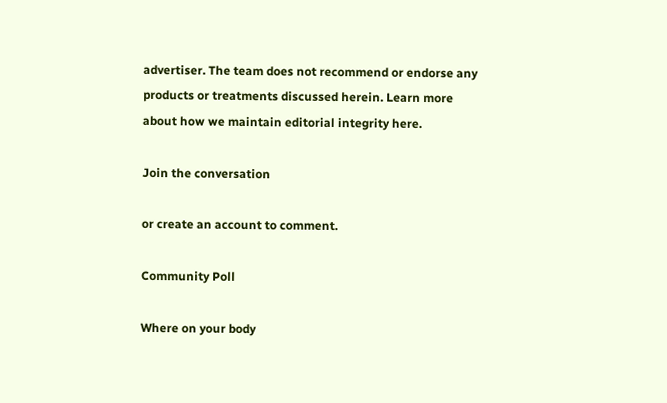advertiser. The team does not recommend or endorse any products or treatments discussed herein. Learn more about how we maintain editorial integrity here.

Join the conversation

or create an account to comment.

Community Poll

Where on your body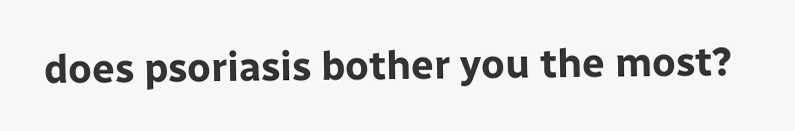does psoriasis bother you the most?